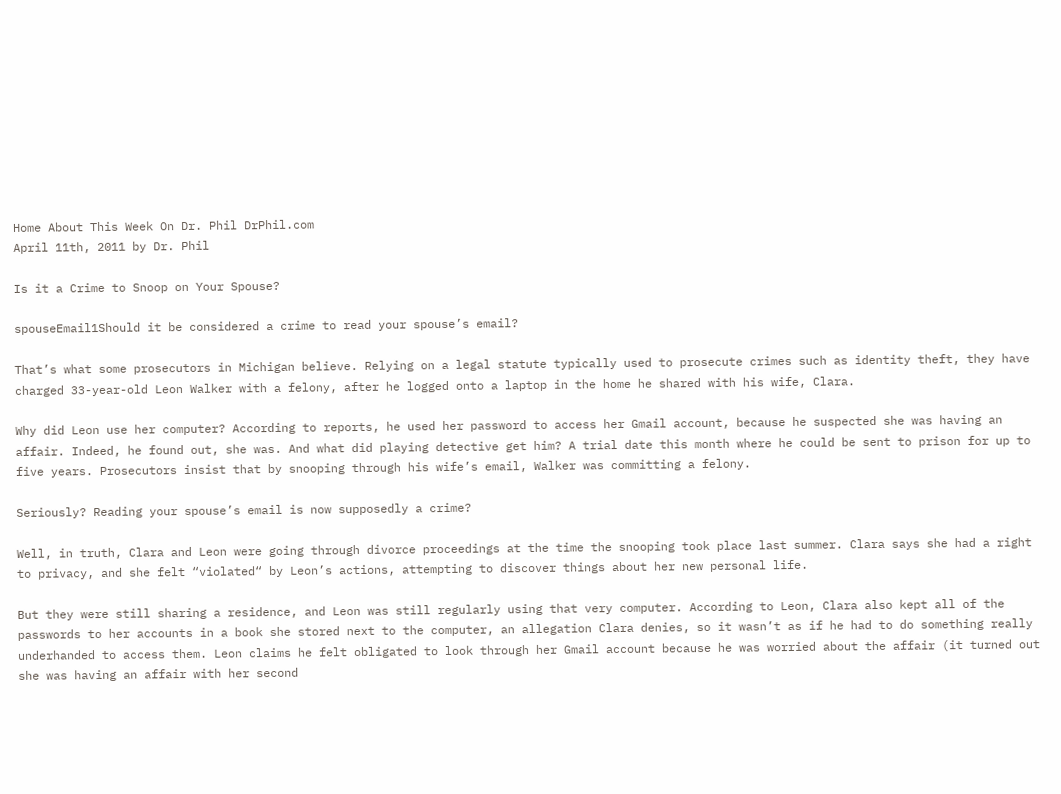Home About This Week On Dr. Phil DrPhil.com
April 11th, 2011 by Dr. Phil

Is it a Crime to Snoop on Your Spouse?

spouseEmail1Should it be considered a crime to read your spouse’s email?

That’s what some prosecutors in Michigan believe. Relying on a legal statute typically used to prosecute crimes such as identity theft, they have charged 33-year-old Leon Walker with a felony, after he logged onto a laptop in the home he shared with his wife, Clara.

Why did Leon use her computer? According to reports, he used her password to access her Gmail account, because he suspected she was having an affair. Indeed, he found out, she was. And what did playing detective get him? A trial date this month where he could be sent to prison for up to five years. Prosecutors insist that by snooping through his wife’s email, Walker was committing a felony.

Seriously? Reading your spouse’s email is now supposedly a crime?

Well, in truth, Clara and Leon were going through divorce proceedings at the time the snooping took place last summer. Clara says she had a right to privacy, and she felt “violated“ by Leon’s actions, attempting to discover things about her new personal life.

But they were still sharing a residence, and Leon was still regularly using that very computer. According to Leon, Clara also kept all of the passwords to her accounts in a book she stored next to the computer, an allegation Clara denies, so it wasn’t as if he had to do something really underhanded to access them. Leon claims he felt obligated to look through her Gmail account because he was worried about the affair (it turned out she was having an affair with her second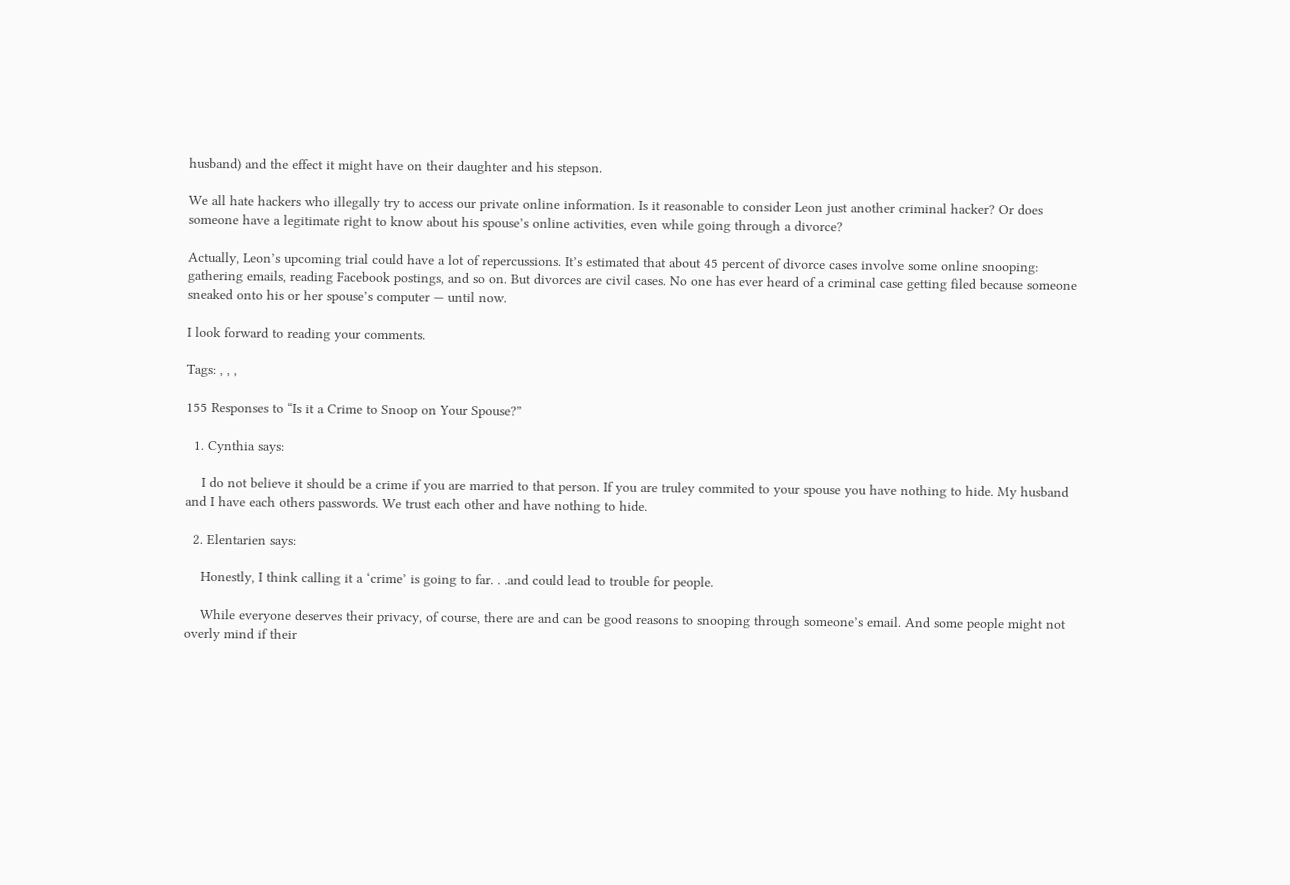husband) and the effect it might have on their daughter and his stepson.

We all hate hackers who illegally try to access our private online information. Is it reasonable to consider Leon just another criminal hacker? Or does someone have a legitimate right to know about his spouse’s online activities, even while going through a divorce?

Actually, Leon’s upcoming trial could have a lot of repercussions. It’s estimated that about 45 percent of divorce cases involve some online snooping: gathering emails, reading Facebook postings, and so on. But divorces are civil cases. No one has ever heard of a criminal case getting filed because someone sneaked onto his or her spouse’s computer — until now.

I look forward to reading your comments.

Tags: , , ,

155 Responses to “Is it a Crime to Snoop on Your Spouse?”

  1. Cynthia says:

    I do not believe it should be a crime if you are married to that person. If you are truley commited to your spouse you have nothing to hide. My husband and I have each others passwords. We trust each other and have nothing to hide.

  2. Elentarien says:

    Honestly, I think calling it a ‘crime’ is going to far. . .and could lead to trouble for people.

    While everyone deserves their privacy, of course, there are and can be good reasons to snooping through someone’s email. And some people might not overly mind if their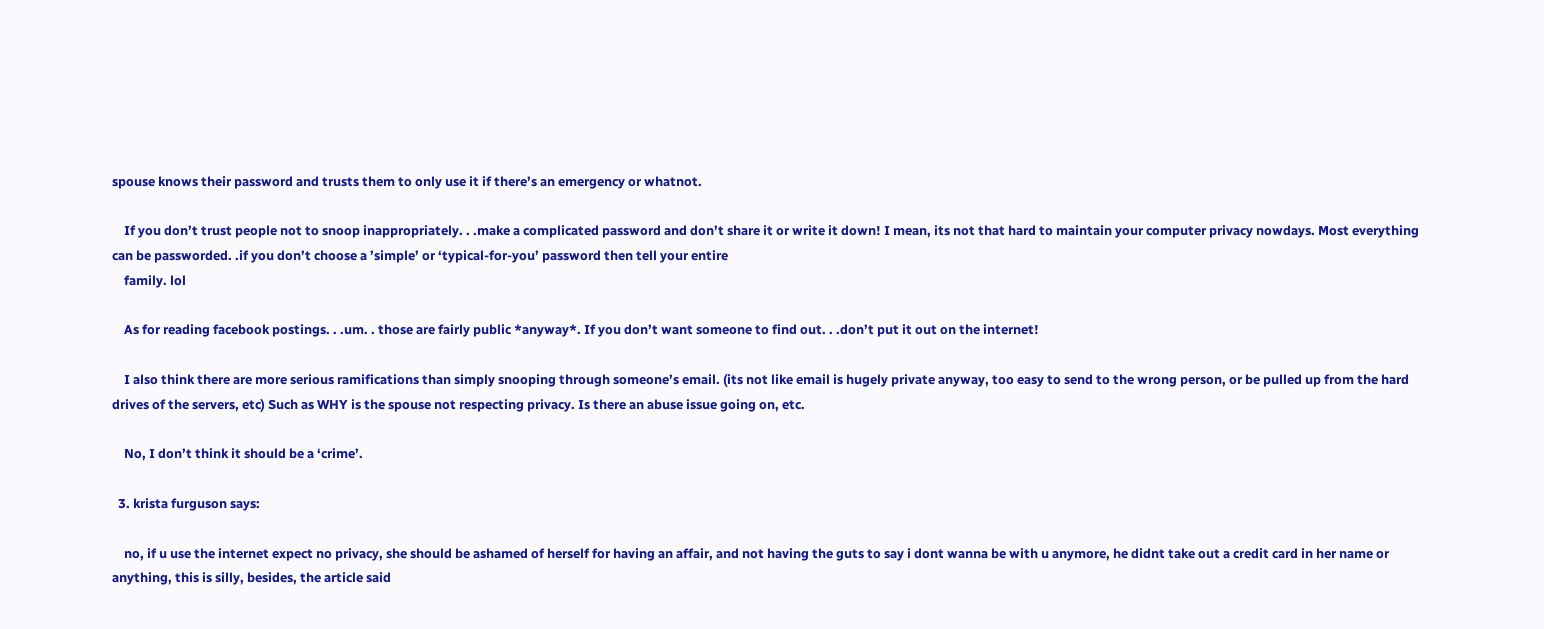spouse knows their password and trusts them to only use it if there’s an emergency or whatnot.

    If you don’t trust people not to snoop inappropriately. . .make a complicated password and don’t share it or write it down! I mean, its not that hard to maintain your computer privacy nowdays. Most everything can be passworded. .if you don’t choose a ’simple’ or ‘typical-for-you’ password then tell your entire
    family. lol

    As for reading facebook postings. . .um. . those are fairly public *anyway*. If you don’t want someone to find out. . .don’t put it out on the internet!

    I also think there are more serious ramifications than simply snooping through someone’s email. (its not like email is hugely private anyway, too easy to send to the wrong person, or be pulled up from the hard drives of the servers, etc) Such as WHY is the spouse not respecting privacy. Is there an abuse issue going on, etc.

    No, I don’t think it should be a ‘crime’.

  3. krista furguson says:

    no, if u use the internet expect no privacy, she should be ashamed of herself for having an affair, and not having the guts to say i dont wanna be with u anymore, he didnt take out a credit card in her name or anything, this is silly, besides, the article said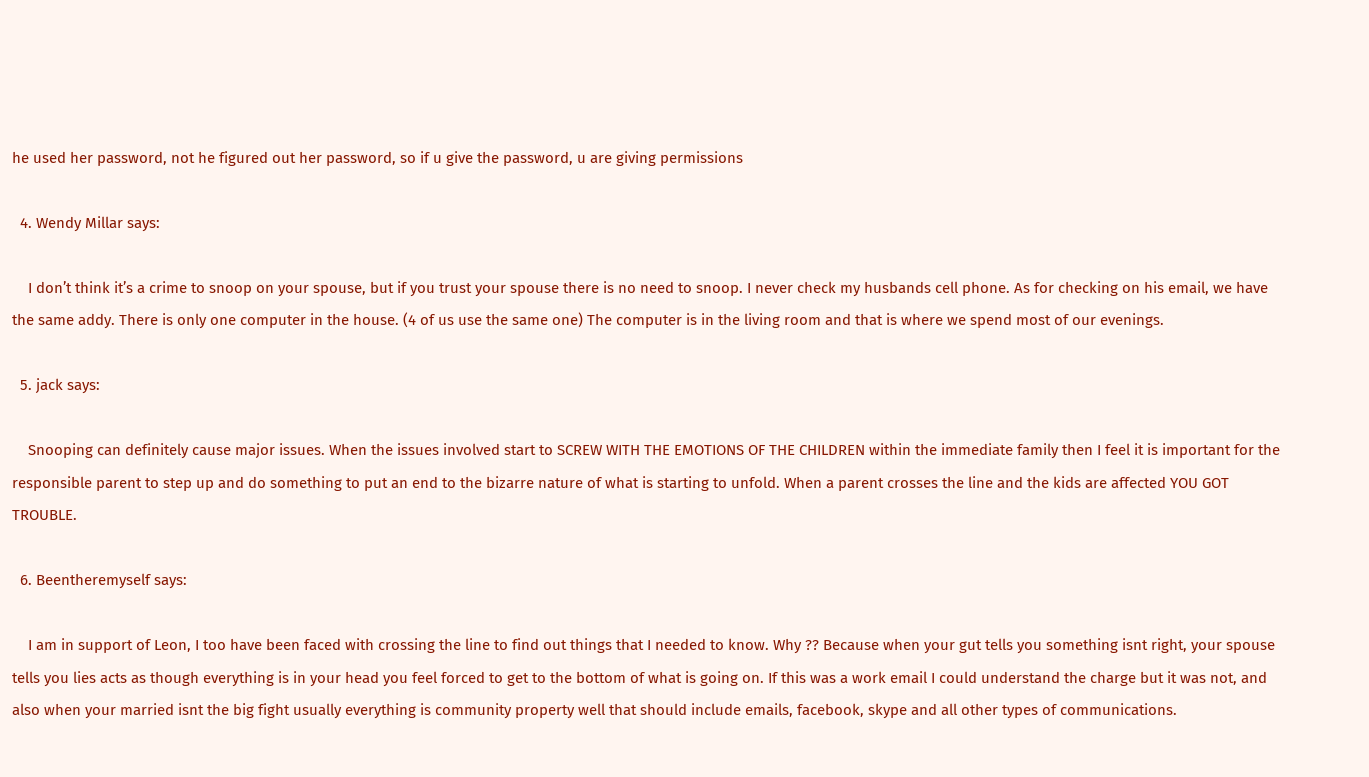he used her password, not he figured out her password, so if u give the password, u are giving permissions

  4. Wendy Millar says:

    I don’t think it’s a crime to snoop on your spouse, but if you trust your spouse there is no need to snoop. I never check my husbands cell phone. As for checking on his email, we have the same addy. There is only one computer in the house. (4 of us use the same one) The computer is in the living room and that is where we spend most of our evenings.

  5. jack says:

    Snooping can definitely cause major issues. When the issues involved start to SCREW WITH THE EMOTIONS OF THE CHILDREN within the immediate family then I feel it is important for the responsible parent to step up and do something to put an end to the bizarre nature of what is starting to unfold. When a parent crosses the line and the kids are affected YOU GOT TROUBLE.

  6. Beentheremyself says:

    I am in support of Leon, I too have been faced with crossing the line to find out things that I needed to know. Why ?? Because when your gut tells you something isnt right, your spouse tells you lies acts as though everything is in your head you feel forced to get to the bottom of what is going on. If this was a work email I could understand the charge but it was not, and also when your married isnt the big fight usually everything is community property well that should include emails, facebook, skype and all other types of communications.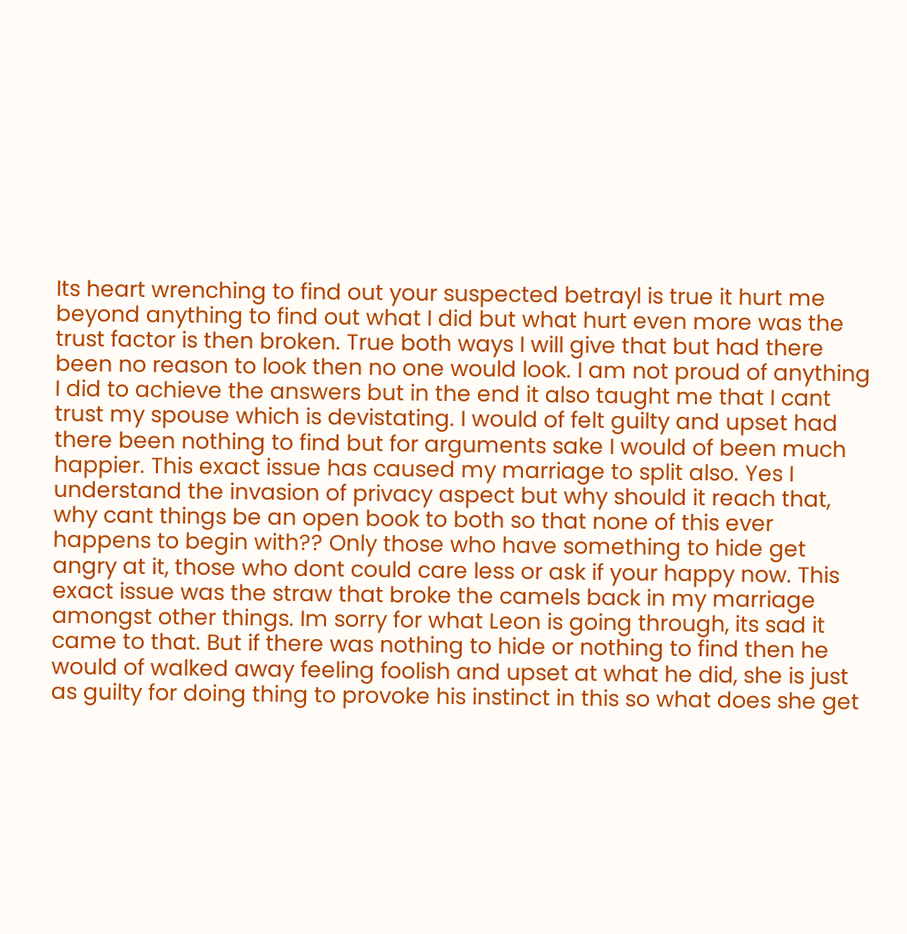Its heart wrenching to find out your suspected betrayl is true it hurt me beyond anything to find out what I did but what hurt even more was the trust factor is then broken. True both ways I will give that but had there been no reason to look then no one would look. I am not proud of anything I did to achieve the answers but in the end it also taught me that I cant trust my spouse which is devistating. I would of felt guilty and upset had there been nothing to find but for arguments sake I would of been much happier. This exact issue has caused my marriage to split also. Yes I understand the invasion of privacy aspect but why should it reach that, why cant things be an open book to both so that none of this ever happens to begin with?? Only those who have something to hide get angry at it, those who dont could care less or ask if your happy now. This exact issue was the straw that broke the camels back in my marriage amongst other things. Im sorry for what Leon is going through, its sad it came to that. But if there was nothing to hide or nothing to find then he would of walked away feeling foolish and upset at what he did, she is just as guilty for doing thing to provoke his instinct in this so what does she get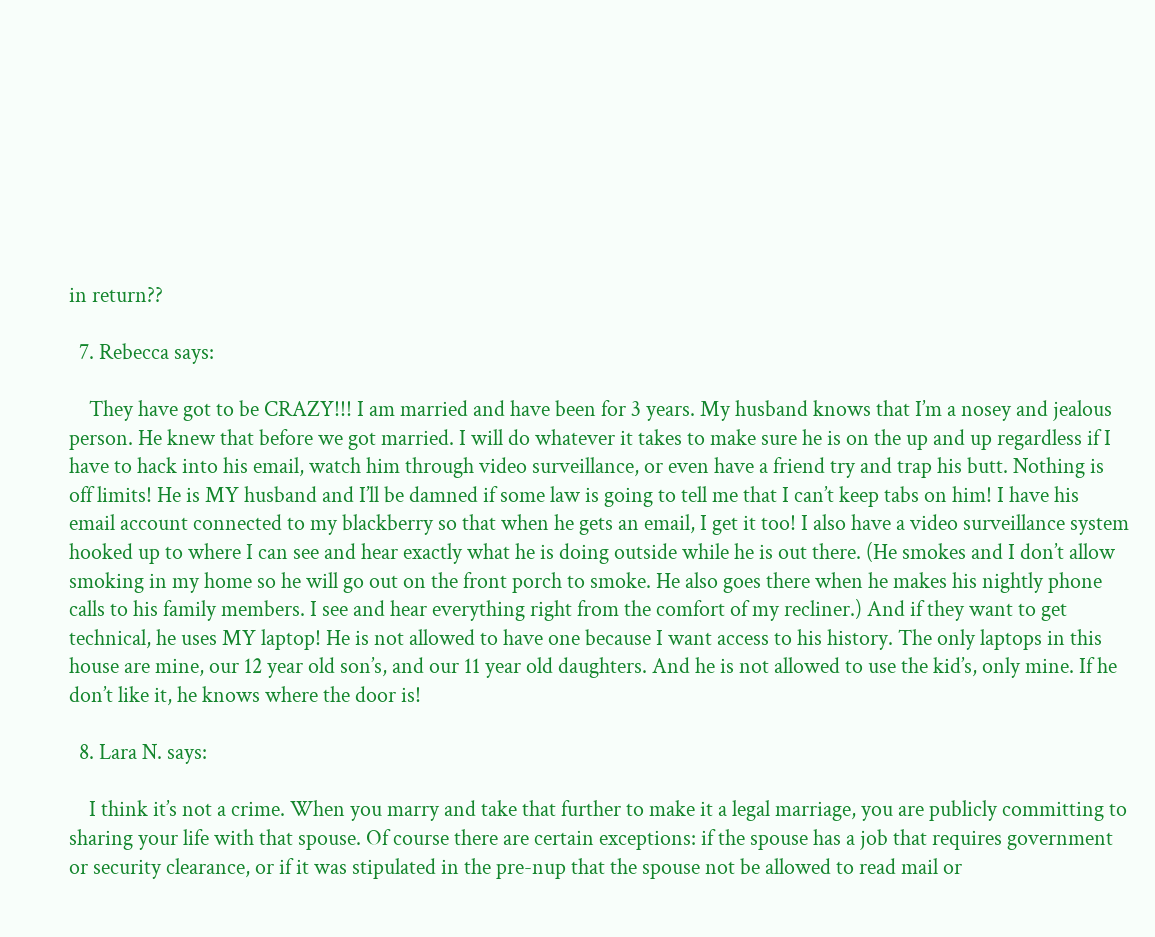in return??

  7. Rebecca says:

    They have got to be CRAZY!!! I am married and have been for 3 years. My husband knows that I’m a nosey and jealous person. He knew that before we got married. I will do whatever it takes to make sure he is on the up and up regardless if I have to hack into his email, watch him through video surveillance, or even have a friend try and trap his butt. Nothing is off limits! He is MY husband and I’ll be damned if some law is going to tell me that I can’t keep tabs on him! I have his email account connected to my blackberry so that when he gets an email, I get it too! I also have a video surveillance system hooked up to where I can see and hear exactly what he is doing outside while he is out there. (He smokes and I don’t allow smoking in my home so he will go out on the front porch to smoke. He also goes there when he makes his nightly phone calls to his family members. I see and hear everything right from the comfort of my recliner.) And if they want to get technical, he uses MY laptop! He is not allowed to have one because I want access to his history. The only laptops in this house are mine, our 12 year old son’s, and our 11 year old daughters. And he is not allowed to use the kid’s, only mine. If he don’t like it, he knows where the door is!

  8. Lara N. says:

    I think it’s not a crime. When you marry and take that further to make it a legal marriage, you are publicly committing to sharing your life with that spouse. Of course there are certain exceptions: if the spouse has a job that requires government or security clearance, or if it was stipulated in the pre-nup that the spouse not be allowed to read mail or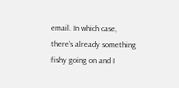email. In which case, there’s already something fishy going on and I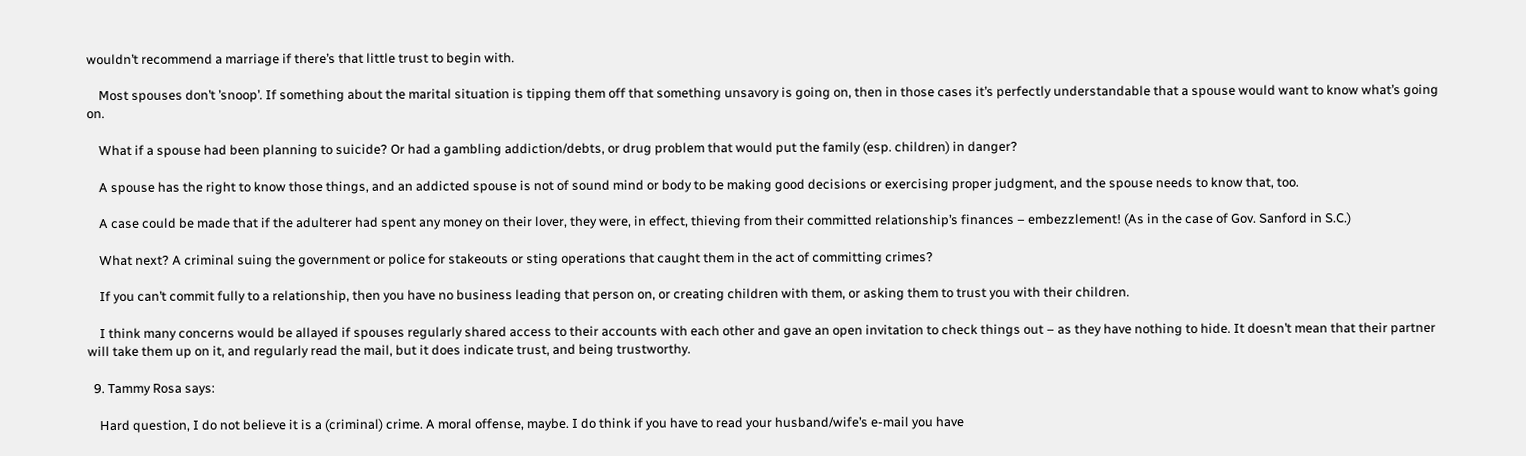wouldn’t recommend a marriage if there’s that little trust to begin with.

    Most spouses don’t ’snoop’. If something about the marital situation is tipping them off that something unsavory is going on, then in those cases it’s perfectly understandable that a spouse would want to know what’s going on.

    What if a spouse had been planning to suicide? Or had a gambling addiction/debts, or drug problem that would put the family (esp. children) in danger?

    A spouse has the right to know those things, and an addicted spouse is not of sound mind or body to be making good decisions or exercising proper judgment, and the spouse needs to know that, too.

    A case could be made that if the adulterer had spent any money on their lover, they were, in effect, thieving from their committed relationship’s finances – embezzlement! (As in the case of Gov. Sanford in S.C.)

    What next? A criminal suing the government or police for stakeouts or sting operations that caught them in the act of committing crimes?

    If you can’t commit fully to a relationship, then you have no business leading that person on, or creating children with them, or asking them to trust you with their children.

    I think many concerns would be allayed if spouses regularly shared access to their accounts with each other and gave an open invitation to check things out – as they have nothing to hide. It doesn’t mean that their partner will take them up on it, and regularly read the mail, but it does indicate trust, and being trustworthy.

  9. Tammy Rosa says:

    Hard question, I do not believe it is a (criminal) crime. A moral offense, maybe. I do think if you have to read your husband/wife’s e-mail you have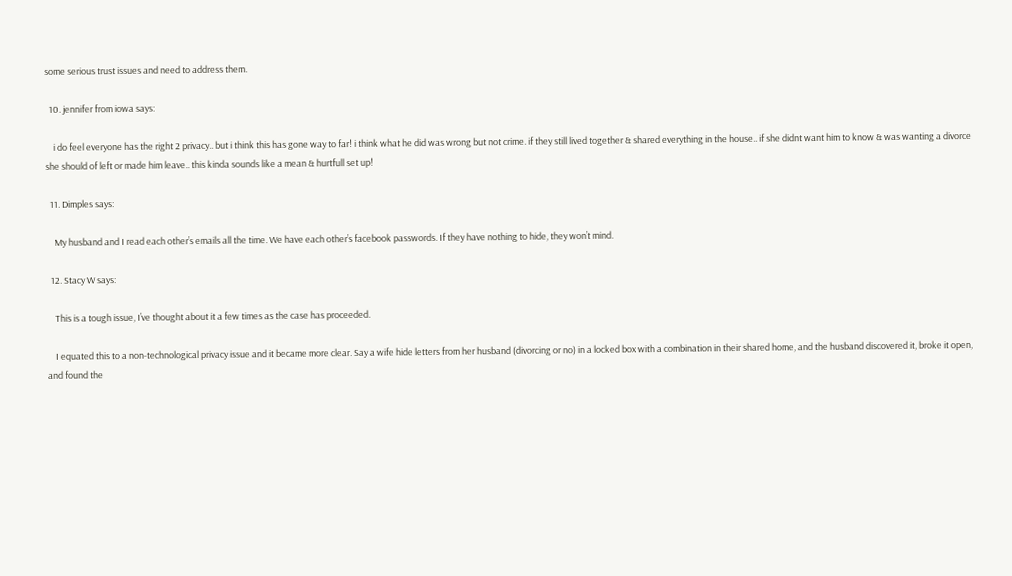some serious trust issues and need to address them.

  10. jennifer from iowa says:

    i do feel everyone has the right 2 privacy.. but i think this has gone way to far! i think what he did was wrong but not crime. if they still lived together & shared everything in the house.. if she didnt want him to know & was wanting a divorce she should of left or made him leave.. this kinda sounds like a mean & hurtfull set up!

  11. Dimples says:

    My husband and I read each other’s emails all the time. We have each other’s facebook passwords. If they have nothing to hide, they won’t mind.

  12. Stacy W says:

    This is a tough issue, I’ve thought about it a few times as the case has proceeded.

    I equated this to a non-technological privacy issue and it became more clear. Say a wife hide letters from her husband (divorcing or no) in a locked box with a combination in their shared home, and the husband discovered it, broke it open, and found the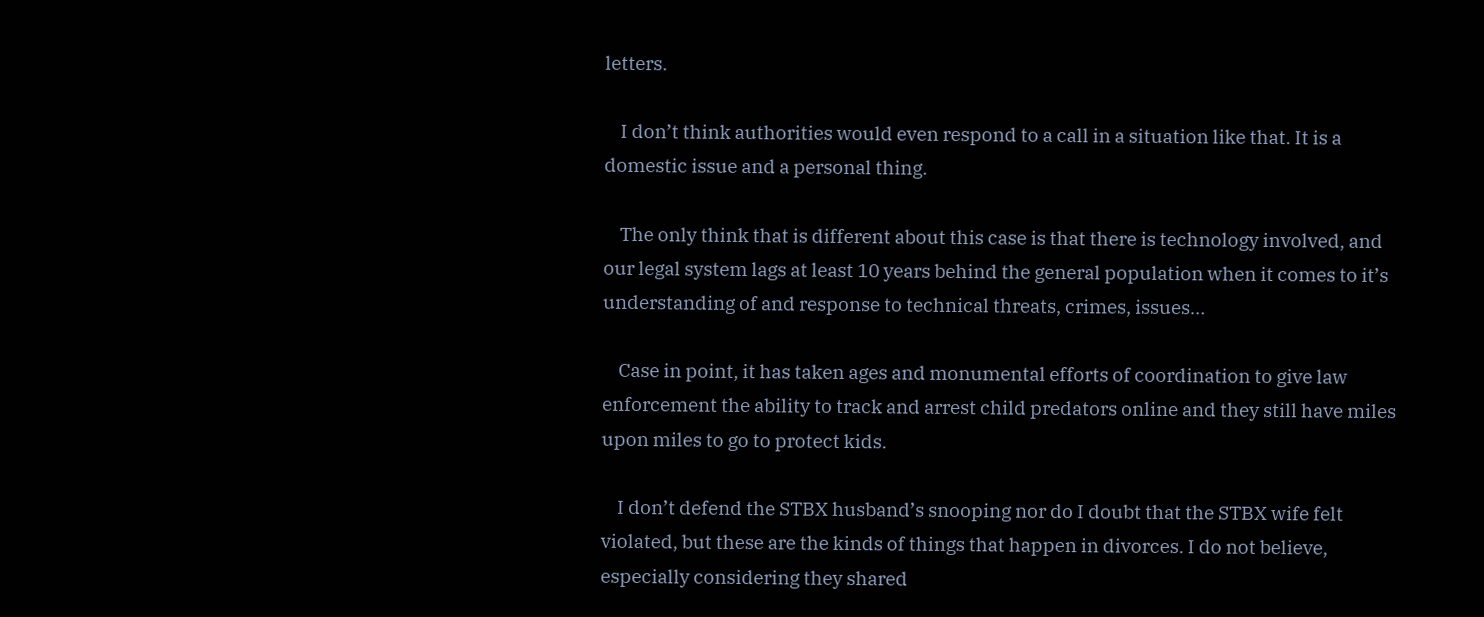letters.

    I don’t think authorities would even respond to a call in a situation like that. It is a domestic issue and a personal thing.

    The only think that is different about this case is that there is technology involved, and our legal system lags at least 10 years behind the general population when it comes to it’s understanding of and response to technical threats, crimes, issues…

    Case in point, it has taken ages and monumental efforts of coordination to give law enforcement the ability to track and arrest child predators online and they still have miles upon miles to go to protect kids.

    I don’t defend the STBX husband’s snooping nor do I doubt that the STBX wife felt violated, but these are the kinds of things that happen in divorces. I do not believe, especially considering they shared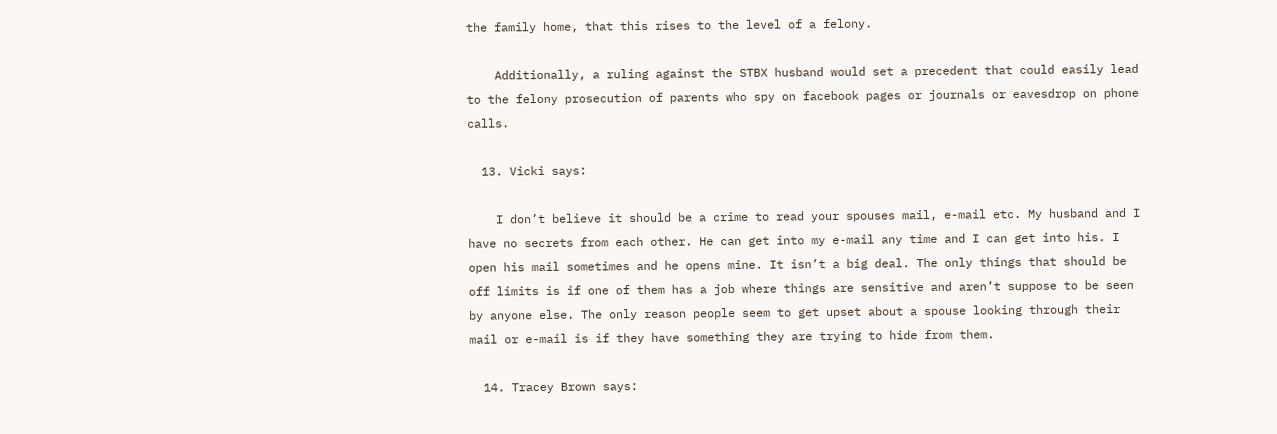the family home, that this rises to the level of a felony.

    Additionally, a ruling against the STBX husband would set a precedent that could easily lead to the felony prosecution of parents who spy on facebook pages or journals or eavesdrop on phone calls.

  13. Vicki says:

    I don’t believe it should be a crime to read your spouses mail, e-mail etc. My husband and I have no secrets from each other. He can get into my e-mail any time and I can get into his. I open his mail sometimes and he opens mine. It isn’t a big deal. The only things that should be off limits is if one of them has a job where things are sensitive and aren’t suppose to be seen by anyone else. The only reason people seem to get upset about a spouse looking through their mail or e-mail is if they have something they are trying to hide from them.

  14. Tracey Brown says: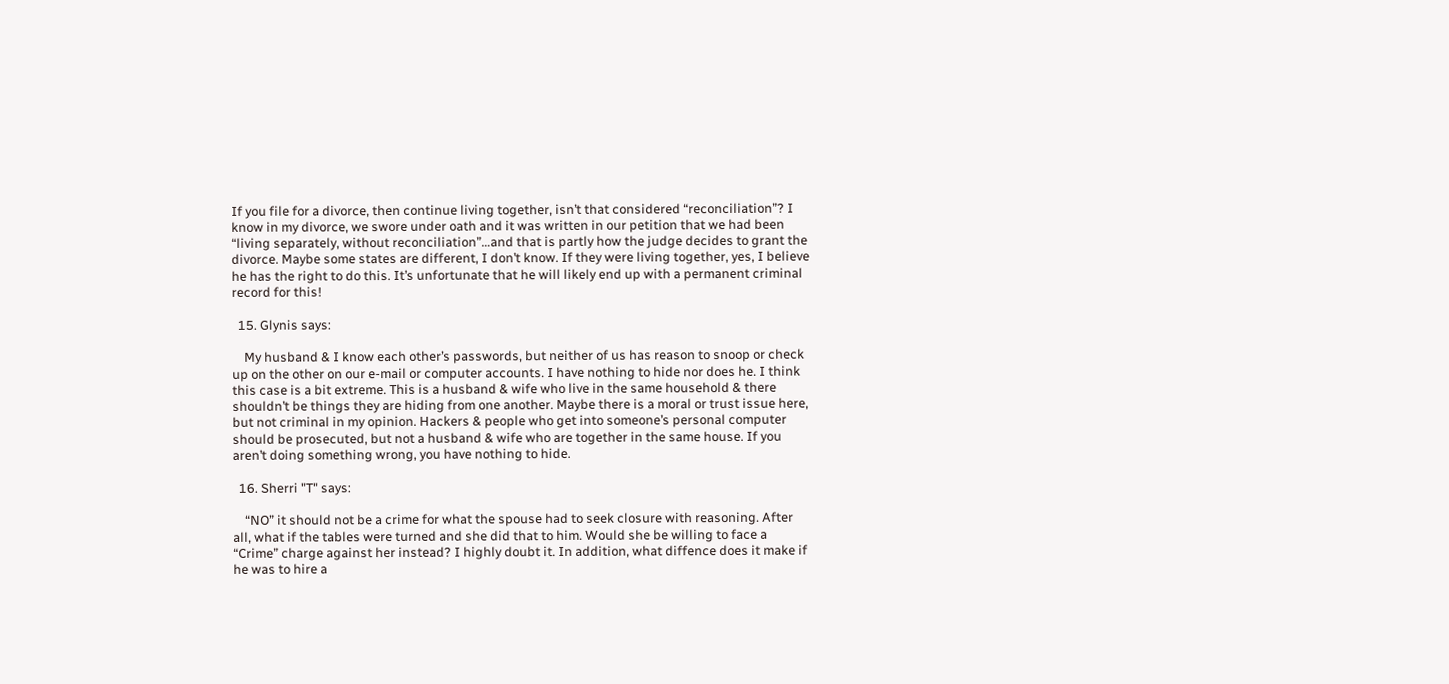If you file for a divorce, then continue living together, isn’t that considered “reconciliation”? I know in my divorce, we swore under oath and it was written in our petition that we had been “living separately, without reconciliation”…and that is partly how the judge decides to grant the divorce. Maybe some states are different, I don’t know. If they were living together, yes, I believe he has the right to do this. It’s unfortunate that he will likely end up with a permanent criminal record for this!

  15. Glynis says:

    My husband & I know each other’s passwords, but neither of us has reason to snoop or check up on the other on our e-mail or computer accounts. I have nothing to hide nor does he. I think this case is a bit extreme. This is a husband & wife who live in the same household & there shouldn’t be things they are hiding from one another. Maybe there is a moral or trust issue here, but not criminal in my opinion. Hackers & people who get into someone’s personal computer should be prosecuted, but not a husband & wife who are together in the same house. If you aren’t doing something wrong, you have nothing to hide.

  16. Sherri "T" says:

    “NO” it should not be a crime for what the spouse had to seek closure with reasoning. After all, what if the tables were turned and she did that to him. Would she be willing to face a “Crime” charge against her instead? I highly doubt it. In addition, what diffence does it make if he was to hire a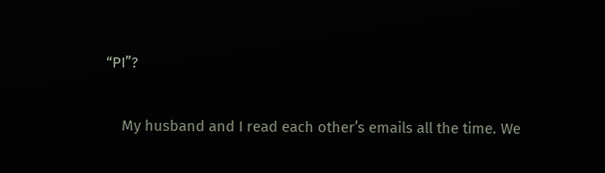“PI”?

    My husband and I read each other’s emails all the time. We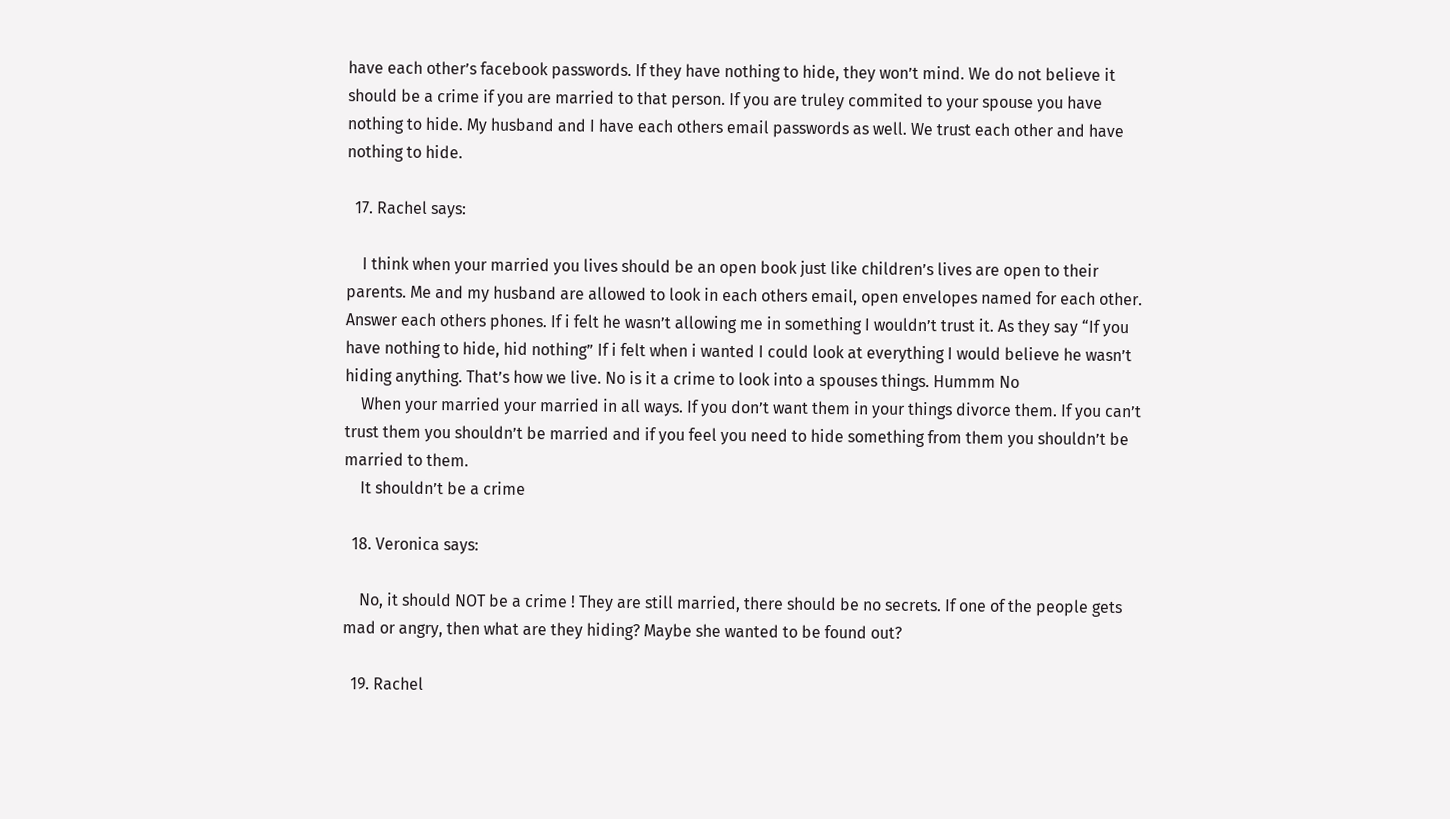have each other’s facebook passwords. If they have nothing to hide, they won’t mind. We do not believe it should be a crime if you are married to that person. If you are truley commited to your spouse you have nothing to hide. My husband and I have each others email passwords as well. We trust each other and have nothing to hide.

  17. Rachel says:

    I think when your married you lives should be an open book just like children’s lives are open to their parents. Me and my husband are allowed to look in each others email, open envelopes named for each other. Answer each others phones. If i felt he wasn’t allowing me in something I wouldn’t trust it. As they say “If you have nothing to hide, hid nothing” If i felt when i wanted I could look at everything I would believe he wasn’t hiding anything. That’s how we live. No is it a crime to look into a spouses things. Hummm No
    When your married your married in all ways. If you don’t want them in your things divorce them. If you can’t trust them you shouldn’t be married and if you feel you need to hide something from them you shouldn’t be married to them.
    It shouldn’t be a crime

  18. Veronica says:

    No, it should NOT be a crime ! They are still married, there should be no secrets. If one of the people gets mad or angry, then what are they hiding? Maybe she wanted to be found out?

  19. Rachel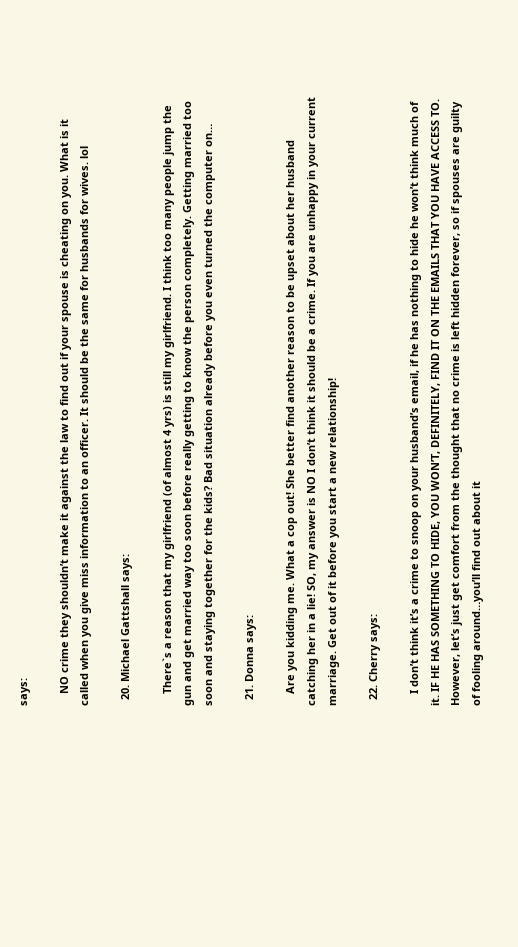says:

    NO crime they shouldn’t make it against the law to find out if your spouse is cheating on you. What is it called when you give miss information to an officer. It should be the same for husbands for wives. lol

  20. Michael Gattshall says:

    There`s a reason that my girlfriend (of almost 4 yrs) is still my girlfriend. I think too many people jump the gun and get married way too soon before really getting to know the person completely. Getting married too soon and staying together for the kids? Bad situation already before you even turned the computer on…

  21. Donna says:

    Are you kidding me. What a cop out! She better find another reason to be upset about her husband catching her in a lie! SO, my answer is NO I don’t think it should be a crime. If you are unhappy in your current marriage. Get out of it before you start a new relationship!

  22. Cherry says:

    I don’t think it’s a crime to snoop on your husband’s email, if he has nothing to hide he won’t think much of it. IF HE HAS SOMETHING TO HIDE, YOU WON’T, DEFINITELY, FIND IT ON THE EMAILS THAT YOU HAVE ACCESS TO. However, let’s just get comfort from the thought that no crime is left hidden forever, so if spouses are guilty of fooling around…you’ll find out about it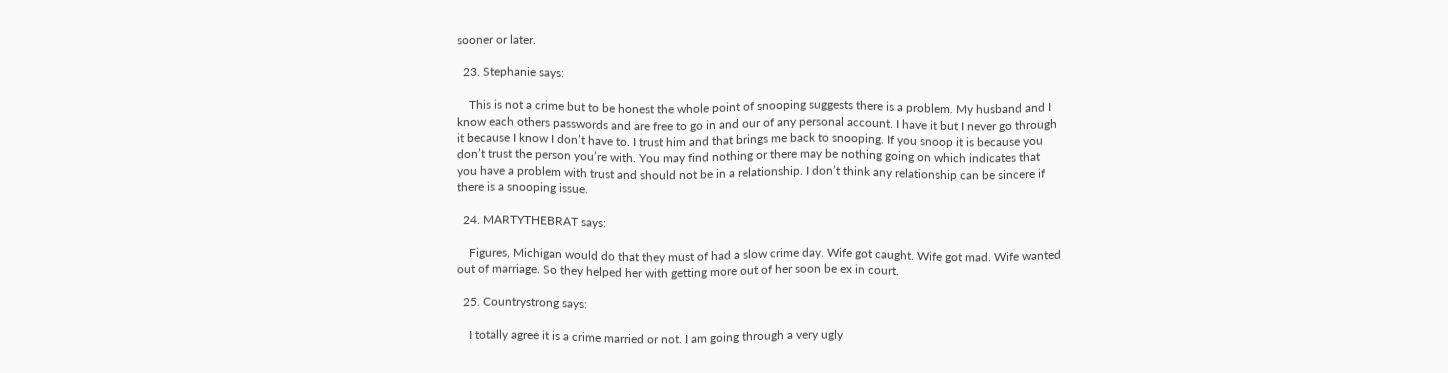sooner or later.

  23. Stephanie says:

    This is not a crime but to be honest the whole point of snooping suggests there is a problem. My husband and I know each others passwords and are free to go in and our of any personal account. I have it but I never go through it because I know I don’t have to. I trust him and that brings me back to snooping. If you snoop it is because you don’t trust the person you’re with. You may find nothing or there may be nothing going on which indicates that you have a problem with trust and should not be in a relationship. I don’t think any relationship can be sincere if there is a snooping issue.

  24. MARTYTHEBRAT says:

    Figures, Michigan would do that they must of had a slow crime day. Wife got caught. Wife got mad. Wife wanted out of marriage. So they helped her with getting more out of her soon be ex in court.

  25. Countrystrong says:

    I totally agree it is a crime married or not. I am going through a very ugly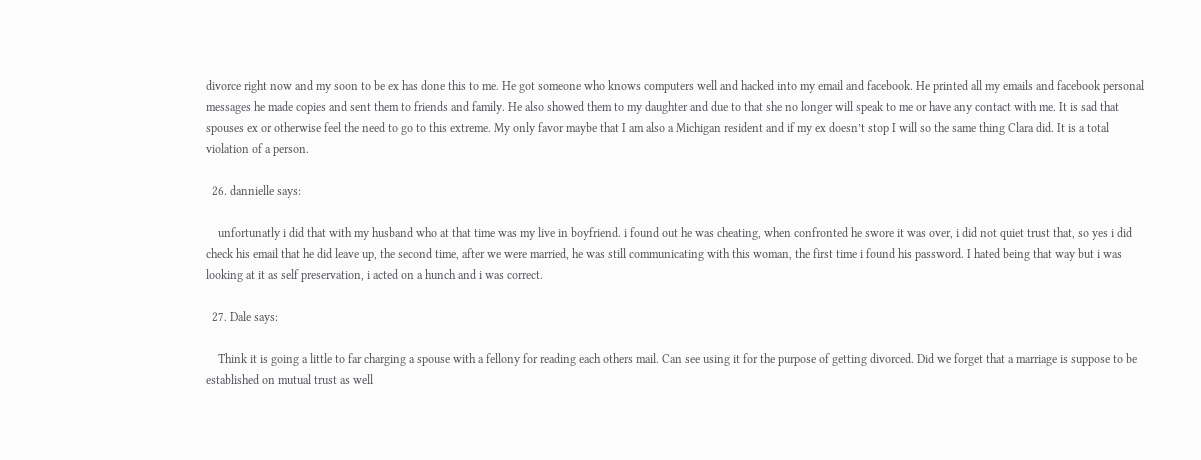divorce right now and my soon to be ex has done this to me. He got someone who knows computers well and hacked into my email and facebook. He printed all my emails and facebook personal messages he made copies and sent them to friends and family. He also showed them to my daughter and due to that she no longer will speak to me or have any contact with me. It is sad that spouses ex or otherwise feel the need to go to this extreme. My only favor maybe that I am also a Michigan resident and if my ex doesn’t stop I will so the same thing Clara did. It is a total violation of a person.

  26. dannielle says:

    unfortunatly i did that with my husband who at that time was my live in boyfriend. i found out he was cheating, when confronted he swore it was over, i did not quiet trust that, so yes i did check his email that he did leave up, the second time, after we were married, he was still communicating with this woman, the first time i found his password. I hated being that way but i was looking at it as self preservation, i acted on a hunch and i was correct.

  27. Dale says:

    Think it is going a little to far charging a spouse with a fellony for reading each others mail. Can see using it for the purpose of getting divorced. Did we forget that a marriage is suppose to be established on mutual trust as well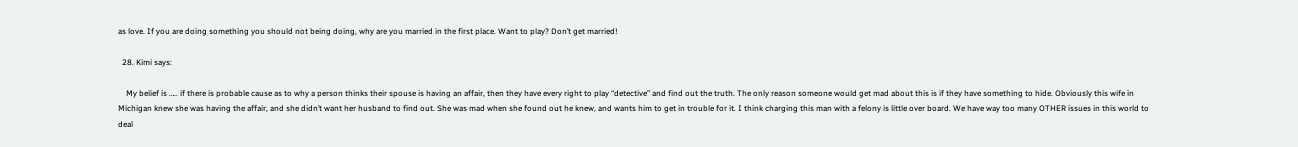as love. If you are doing something you should not being doing, why are you married in the first place. Want to play? Don’t get married!

  28. Kimi says:

    My belief is ….. if there is probable cause as to why a person thinks their spouse is having an affair, then they have every right to play “detective” and find out the truth. The only reason someone would get mad about this is if they have something to hide. Obviously this wife in Michigan knew she was having the affair, and she didn’t want her husband to find out. She was mad when she found out he knew, and wants him to get in trouble for it. I think charging this man with a felony is little over board. We have way too many OTHER issues in this world to deal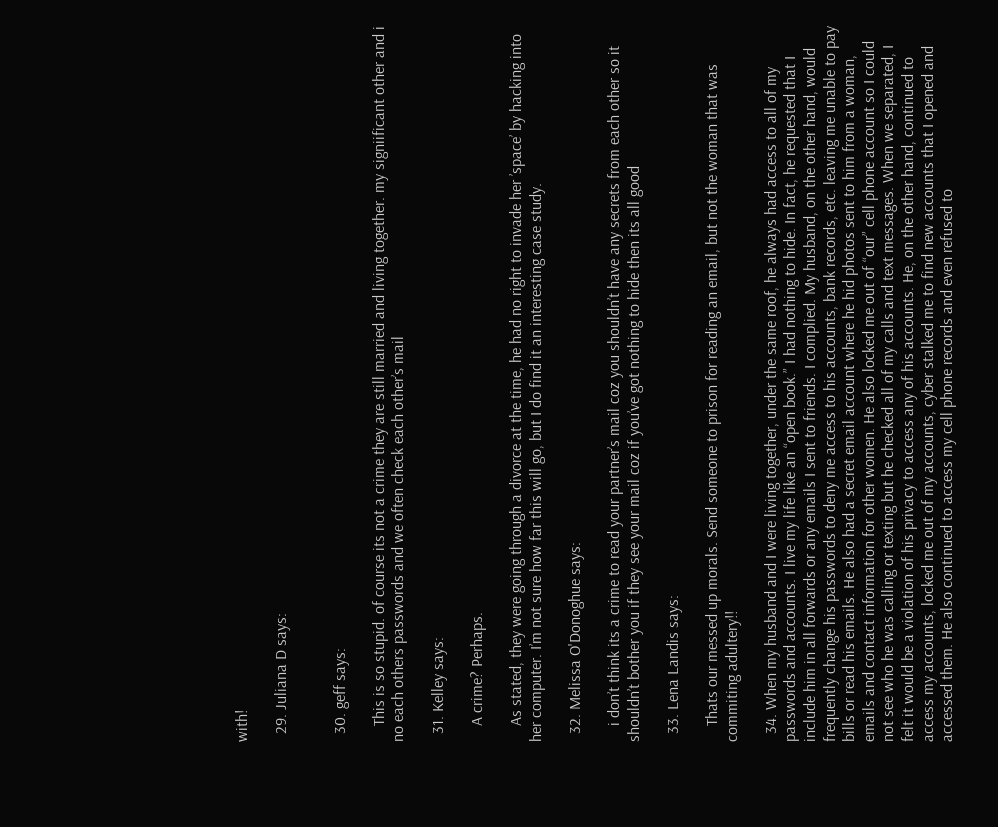with!

  29. Juliana D says:


  30. geff says:

    This is so stupid. of course its not a crime they are still married and living together. my signiificant other and i no each others passwords and we often check each other’s mail

  31. Kelley says:

    A crime? Perhaps.

    As stated, they were going through a divorce at the time, he had no right to invade her ’space’ by hacking into her computer. I’m not sure how far this will go, but I do find it an interesting case study.

  32. Melissa O'Donoghue says:

    i don’t think its a crime to read your partner’s mail coz you shouldn’t have any secrets from each other so it shouldn’t bother you if they see your mail coz if you’ve got nothing to hide then its all good

  33. Lena Landis says:

    Thats our messed up morals. Send someone to prison for reading an email, but not the woman that was commiting adultery!!

  34. When my husband and I were living together, under the same roof, he always had access to all of my passwords and accounts. I live my life like an “open book.” I had nothing to hide. In fact, he requested that I include him in all forwards or any emails I sent to friends. I complied. My husband, on the other hand, would frequently change his passwords to deny me access to his accounts, bank records, etc. leaving me unable to pay bills or read his emails. He also had a secret email account where he hid photos sent to him from a woman, emails and contact information for other women. He also locked me out of “our” cell phone account so I could not see who he was calling or texting but he checked all of my calls and text messages. When we separated, I felt it would be a violation of his privacy to access any of his accounts. He, on the other hand, continued to access my accounts, locked me out of my accounts, cyber stalked me to find new accounts that I opened and accessed them. He also continued to access my cell phone records and even refused to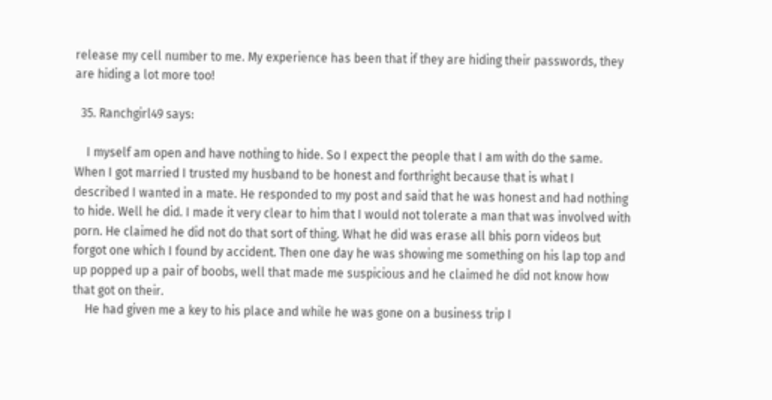release my cell number to me. My experience has been that if they are hiding their passwords, they are hiding a lot more too!

  35. Ranchgirl49 says:

    I myself am open and have nothing to hide. So I expect the people that I am with do the same. When I got married I trusted my husband to be honest and forthright because that is what I described I wanted in a mate. He responded to my post and said that he was honest and had nothing to hide. Well he did. I made it very clear to him that I would not tolerate a man that was involved with porn. He claimed he did not do that sort of thing. What he did was erase all bhis porn videos but forgot one which I found by accident. Then one day he was showing me something on his lap top and up popped up a pair of boobs, well that made me suspicious and he claimed he did not know how that got on their.
    He had given me a key to his place and while he was gone on a business trip I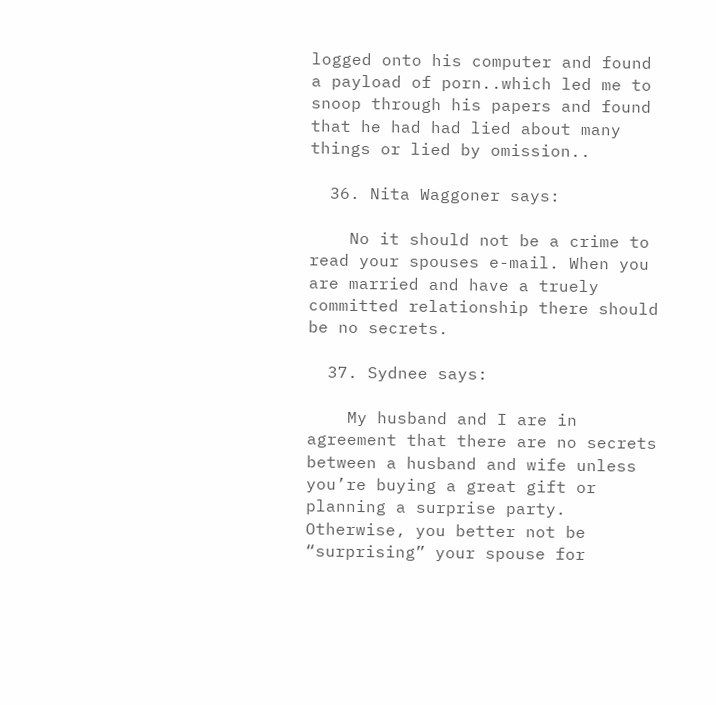logged onto his computer and found a payload of porn..which led me to snoop through his papers and found that he had had lied about many things or lied by omission..

  36. Nita Waggoner says:

    No it should not be a crime to read your spouses e-mail. When you are married and have a truely committed relationship there should be no secrets.

  37. Sydnee says:

    My husband and I are in agreement that there are no secrets between a husband and wife unless you’re buying a great gift or planning a surprise party. Otherwise, you better not be “surprising” your spouse for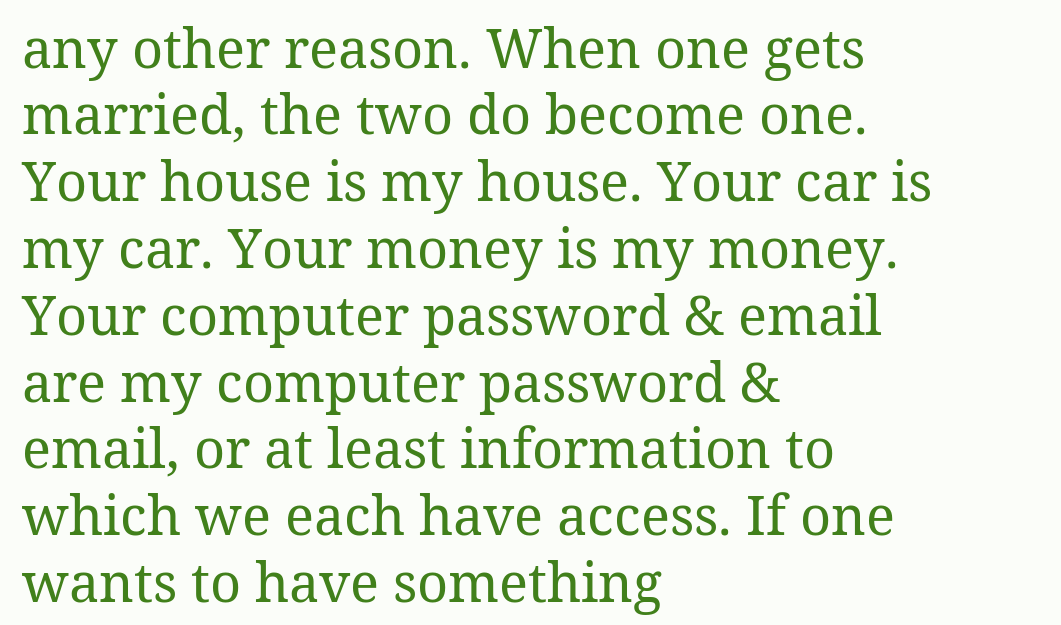any other reason. When one gets married, the two do become one. Your house is my house. Your car is my car. Your money is my money. Your computer password & email are my computer password & email, or at least information to which we each have access. If one wants to have something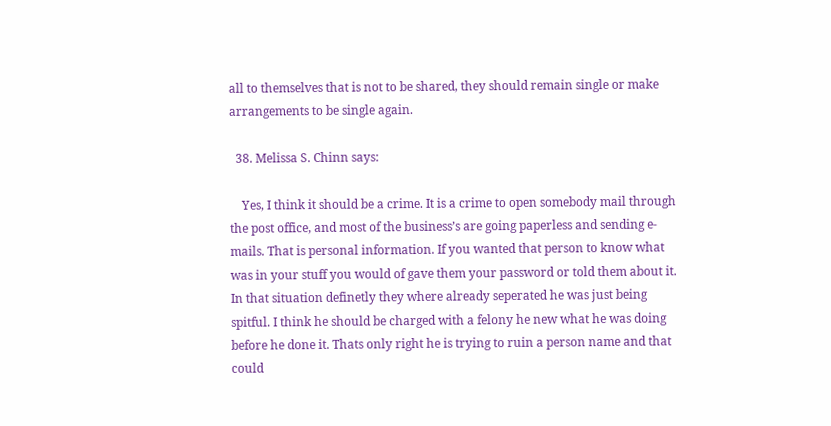all to themselves that is not to be shared, they should remain single or make arrangements to be single again.

  38. Melissa S. Chinn says:

    Yes, I think it should be a crime. It is a crime to open somebody mail through the post office, and most of the business’s are going paperless and sending e-mails. That is personal information. If you wanted that person to know what was in your stuff you would of gave them your password or told them about it. In that situation definetly they where already seperated he was just being spitful. I think he should be charged with a felony he new what he was doing before he done it. Thats only right he is trying to ruin a person name and that could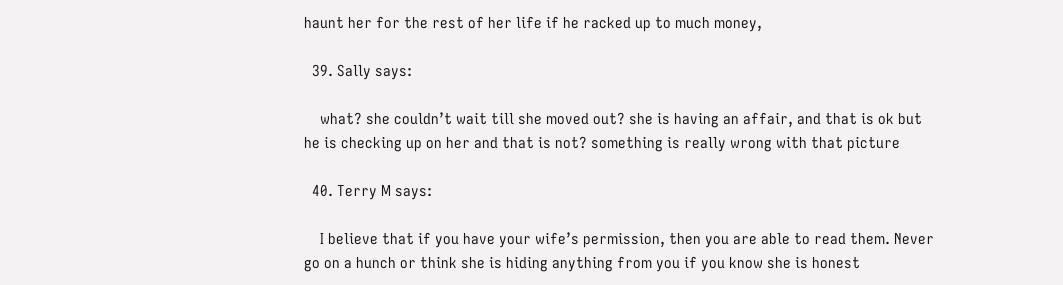haunt her for the rest of her life if he racked up to much money,

  39. Sally says:

    what? she couldn’t wait till she moved out? she is having an affair, and that is ok but he is checking up on her and that is not? something is really wrong with that picture

  40. Terry M says:

    I believe that if you have your wife’s permission, then you are able to read them. Never go on a hunch or think she is hiding anything from you if you know she is honest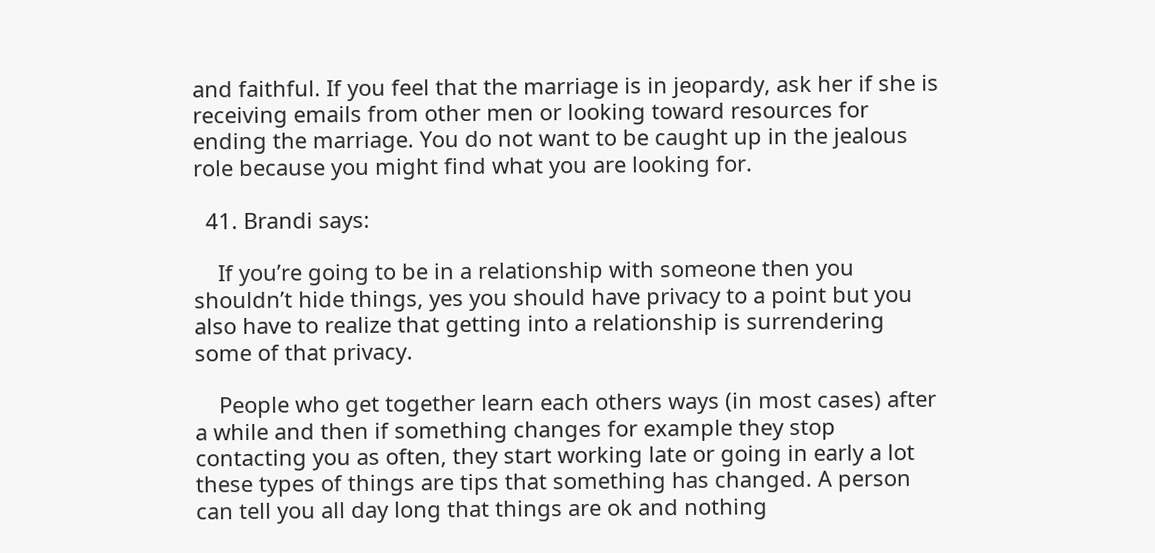and faithful. If you feel that the marriage is in jeopardy, ask her if she is receiving emails from other men or looking toward resources for ending the marriage. You do not want to be caught up in the jealous role because you might find what you are looking for.

  41. Brandi says:

    If you’re going to be in a relationship with someone then you shouldn’t hide things, yes you should have privacy to a point but you also have to realize that getting into a relationship is surrendering some of that privacy.

    People who get together learn each others ways (in most cases) after a while and then if something changes for example they stop contacting you as often, they start working late or going in early a lot these types of things are tips that something has changed. A person can tell you all day long that things are ok and nothing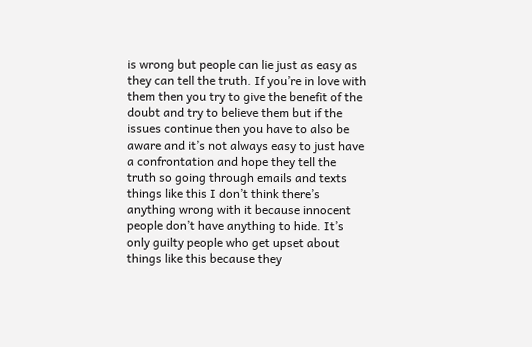is wrong but people can lie just as easy as they can tell the truth. If you’re in love with them then you try to give the benefit of the doubt and try to believe them but if the issues continue then you have to also be aware and it’s not always easy to just have a confrontation and hope they tell the truth so going through emails and texts things like this I don’t think there’s anything wrong with it because innocent people don’t have anything to hide. It’s only guilty people who get upset about things like this because they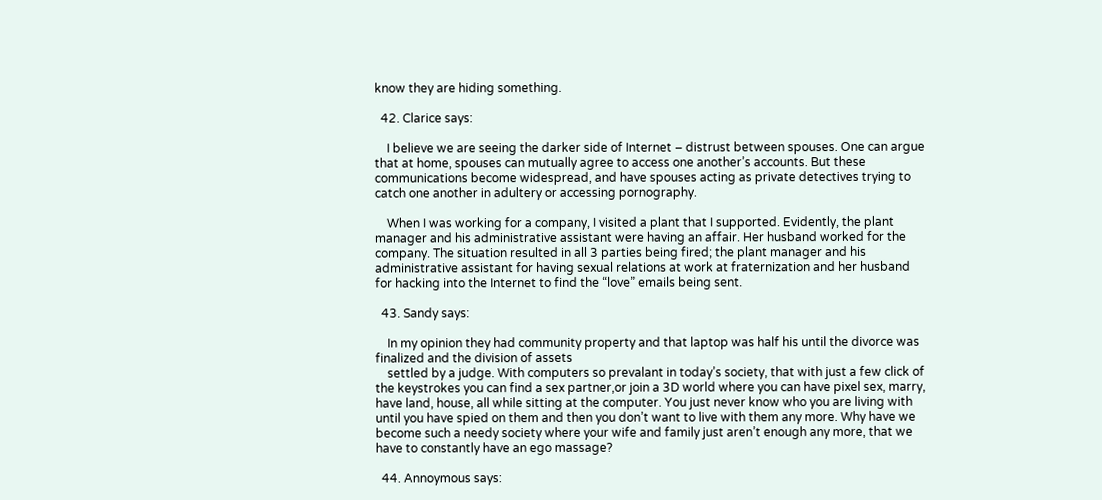know they are hiding something.

  42. Clarice says:

    I believe we are seeing the darker side of Internet – distrust between spouses. One can argue that at home, spouses can mutually agree to access one another’s accounts. But these communications become widespread, and have spouses acting as private detectives trying to catch one another in adultery or accessing pornography.

    When I was working for a company, I visited a plant that I supported. Evidently, the plant manager and his administrative assistant were having an affair. Her husband worked for the company. The situation resulted in all 3 parties being fired; the plant manager and his administrative assistant for having sexual relations at work at fraternization and her husband for hacking into the Internet to find the “love” emails being sent.

  43. Sandy says:

    In my opinion they had community property and that laptop was half his until the divorce was finalized and the division of assets
    settled by a judge. With computers so prevalant in today’s society, that with just a few click of the keystrokes you can find a sex partner,or join a 3D world where you can have pixel sex, marry, have land, house, all while sitting at the computer. You just never know who you are living with until you have spied on them and then you don’t want to live with them any more. Why have we become such a needy society where your wife and family just aren’t enough any more, that we have to constantly have an ego massage?

  44. Annoymous says: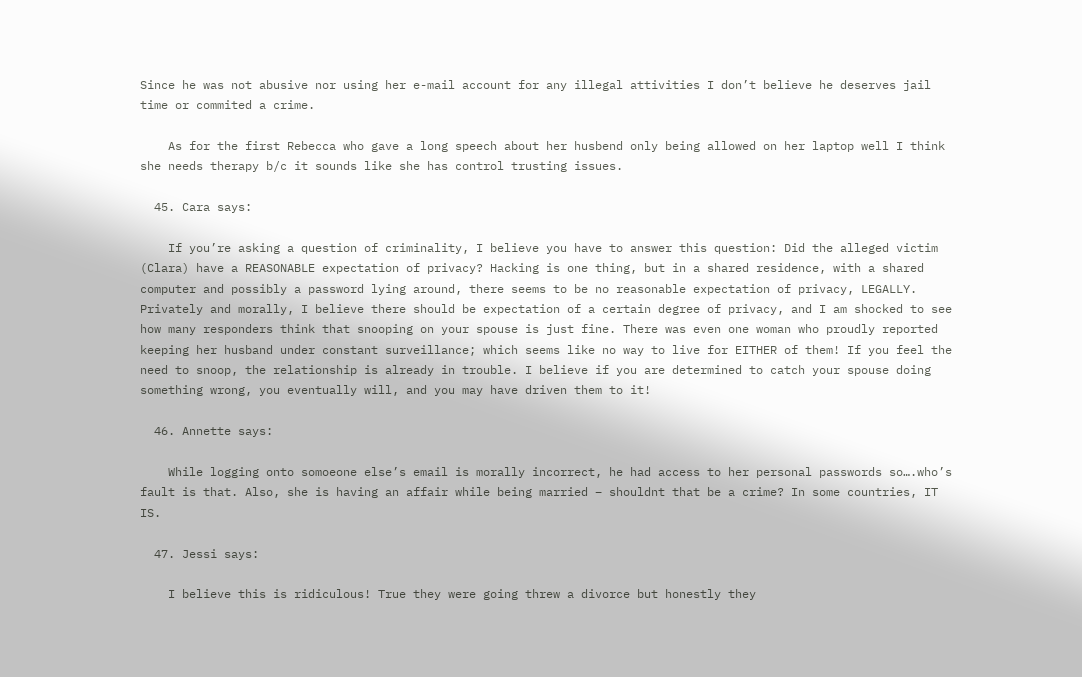Since he was not abusive nor using her e-mail account for any illegal attivities I don’t believe he deserves jail time or commited a crime.

    As for the first Rebecca who gave a long speech about her husbend only being allowed on her laptop well I think she needs therapy b/c it sounds like she has control trusting issues.

  45. Cara says:

    If you’re asking a question of criminality, I believe you have to answer this question: Did the alleged victim (Clara) have a REASONABLE expectation of privacy? Hacking is one thing, but in a shared residence, with a shared computer and possibly a password lying around, there seems to be no reasonable expectation of privacy, LEGALLY. Privately and morally, I believe there should be expectation of a certain degree of privacy, and I am shocked to see how many responders think that snooping on your spouse is just fine. There was even one woman who proudly reported keeping her husband under constant surveillance; which seems like no way to live for EITHER of them! If you feel the need to snoop, the relationship is already in trouble. I believe if you are determined to catch your spouse doing something wrong, you eventually will, and you may have driven them to it!

  46. Annette says:

    While logging onto somoeone else’s email is morally incorrect, he had access to her personal passwords so….who’s fault is that. Also, she is having an affair while being married – shouldnt that be a crime? In some countries, IT IS.

  47. Jessi says:

    I believe this is ridiculous! True they were going threw a divorce but honestly they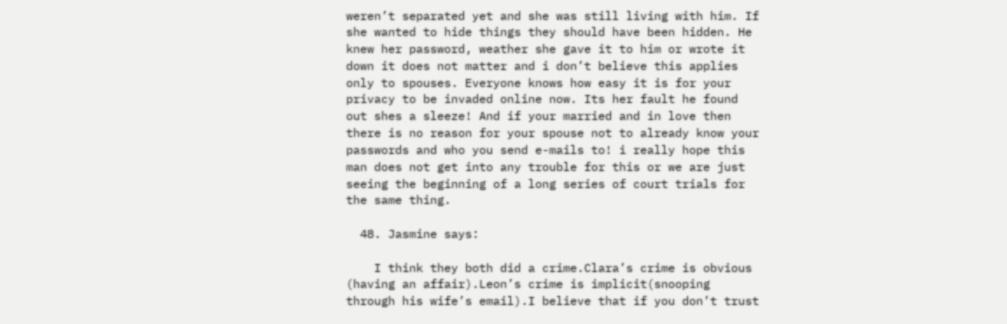weren’t separated yet and she was still living with him. If she wanted to hide things they should have been hidden. He knew her password, weather she gave it to him or wrote it down it does not matter and i don’t believe this applies only to spouses. Everyone knows how easy it is for your privacy to be invaded online now. Its her fault he found out shes a sleeze! And if your married and in love then there is no reason for your spouse not to already know your passwords and who you send e-mails to! i really hope this man does not get into any trouble for this or we are just seeing the beginning of a long series of court trials for the same thing.

  48. Jasmine says:

    I think they both did a crime.Clara’s crime is obvious (having an affair).Leon’s crime is implicit(snooping through his wife’s email).I believe that if you don’t trust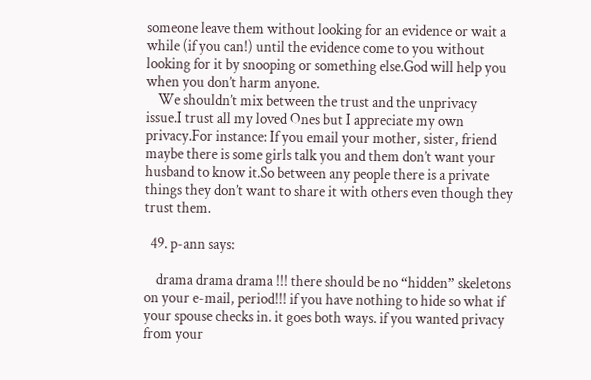someone leave them without looking for an evidence or wait a while (if you can!) until the evidence come to you without looking for it by snooping or something else.God will help you when you don’t harm anyone.
    We shouldn’t mix between the trust and the unprivacy issue.I trust all my loved Ones but I appreciate my own privacy.For instance: If you email your mother, sister, friend maybe there is some girls talk you and them don’t want your husband to know it.So between any people there is a private things they don’t want to share it with others even though they trust them.

  49. p-ann says:

    drama drama drama !!! there should be no “hidden” skeletons on your e-mail, period!!! if you have nothing to hide so what if your spouse checks in. it goes both ways. if you wanted privacy from your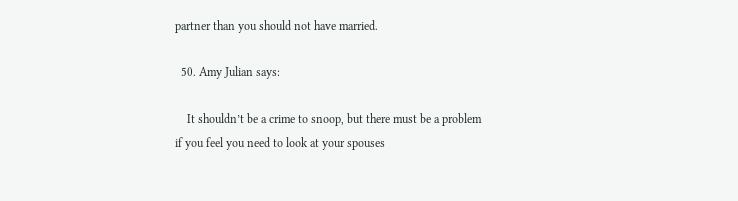partner than you should not have married.

  50. Amy Julian says:

    It shouldn’t be a crime to snoop, but there must be a problem if you feel you need to look at your spouses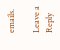emails.

Leave a Reply